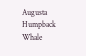Augusta Humpback Whale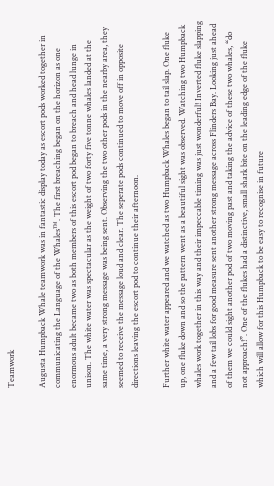Teamwork

Augusta Humpback Whale teamwork was in fantastic display today as escort pods worked together in communicating the Language of the Whales™. The first breaching began on the horizon as one enormous adult became two as both members of this escort pod began to breach and head lunge in unison. The white water was spectacular as the weight of two forty five tonne whales landed at the same time, a very strong message was being sent. Observing the two other pods in the nearby area, they seemed to receive the message loud and clear. The seperate pods continued to move off in opposite directions leaving the escort pod to continue their afternoon.

Further white water appeared and we watched as two Humpback Whales began to tail slap. One fluke up, one fluke down and so the pattern went as a beautiful sight was observed. Watching two Humpback whales work together in this way and their impeccable timing was just wonderful! Inverted fluke slapping and a few tail lobs for good measure sent another strong message across Flinders Bay. Looking just ahead of them we could sight another pod of two moving past and taking the advice of these two whales, “do not approach!”. One of the flukes had a distinctive, small shark bite on the leading edge of the fluke which will allow for this Humpback to be easy to recognise in future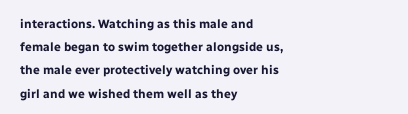interactions. Watching as this male and female began to swim together alongside us, the male ever protectively watching over his girl and we wished them well as they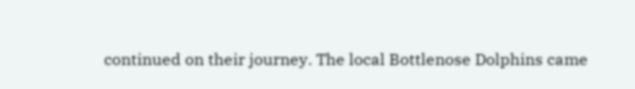continued on their journey. The local Bottlenose Dolphins came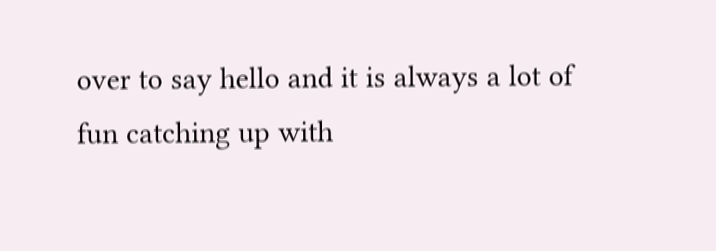over to say hello and it is always a lot of fun catching up with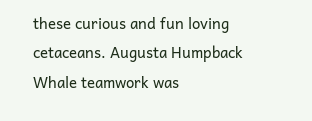these curious and fun loving cetaceans. Augusta Humpback Whale teamwork was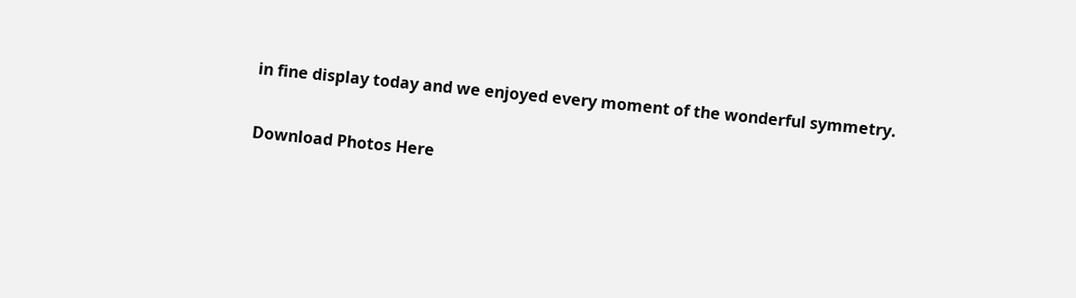in fine display today and we enjoyed every moment of the wonderful symmetry.

Download Photos Here